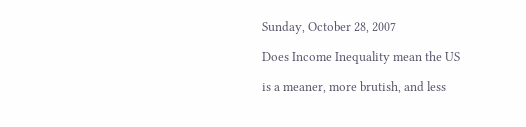Sunday, October 28, 2007

Does Income Inequality mean the US

is a meaner, more brutish, and less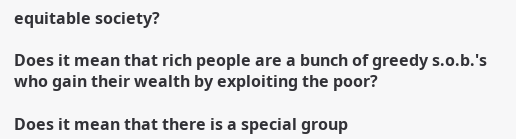equitable society?

Does it mean that rich people are a bunch of greedy s.o.b.'s who gain their wealth by exploiting the poor?

Does it mean that there is a special group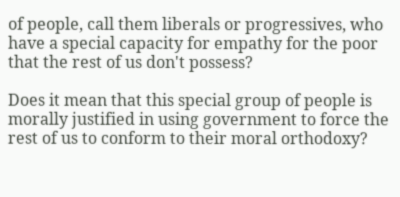of people, call them liberals or progressives, who have a special capacity for empathy for the poor that the rest of us don't possess?

Does it mean that this special group of people is morally justified in using government to force the rest of us to conform to their moral orthodoxy?